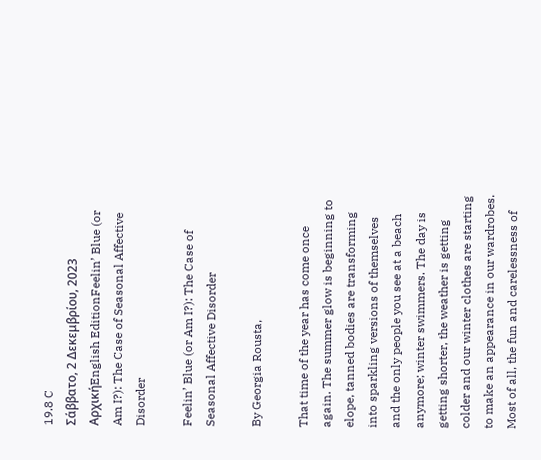19.8 C
Σάββατο, 2 Δεκεμβρίου, 2023
ΑρχικήEnglish EditionFeelin’ Blue (or Am I?): The Case of Seasonal Affective Disorder

Feelin’ Blue (or Am I?): The Case of Seasonal Affective Disorder

By Georgia Rousta,

That time of the year has come once again. The summer glow is beginning to elope, tanned bodies are transforming into sparkling versions of themselves and the only people you see at a beach anymore; winter swimmers. The day is getting shorter, the weather is getting colder and our winter clothes are starting to make an appearance in our wardrobes. Most of all, the fun and carelessness of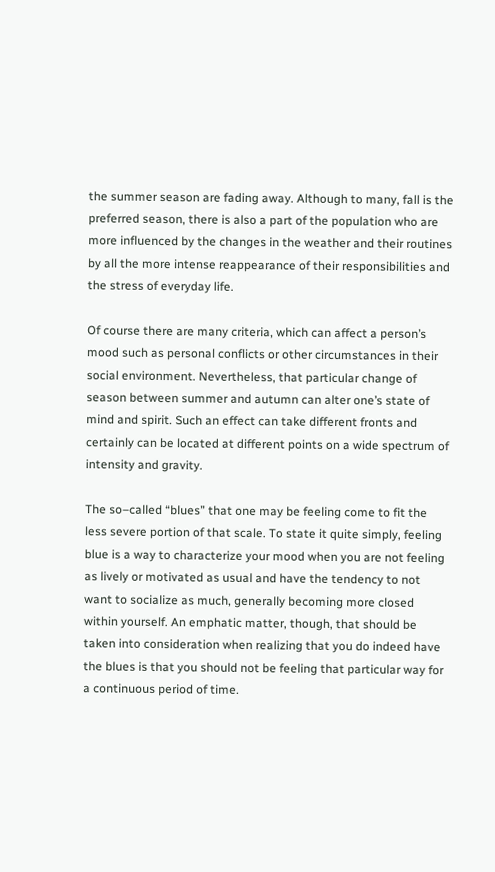the summer season are fading away. Although to many, fall is the preferred season, there is also a part of the population who are more influenced by the changes in the weather and their routines by all the more intense reappearance of their responsibilities and the stress of everyday life.

Of course there are many criteria, which can affect a person’s mood such as personal conflicts or other circumstances in their social environment. Nevertheless, that particular change of season between summer and autumn can alter one’s state of mind and spirit. Such an effect can take different fronts and certainly can be located at different points on a wide spectrum of intensity and gravity.

The so–called “blues” that one may be feeling come to fit the less severe portion of that scale. To state it quite simply, feeling blue is a way to characterize your mood when you are not feeling as lively or motivated as usual and have the tendency to not want to socialize as much, generally becoming more closed within yourself. An emphatic matter, though, that should be taken into consideration when realizing that you do indeed have the blues is that you should not be feeling that particular way for a continuous period of time.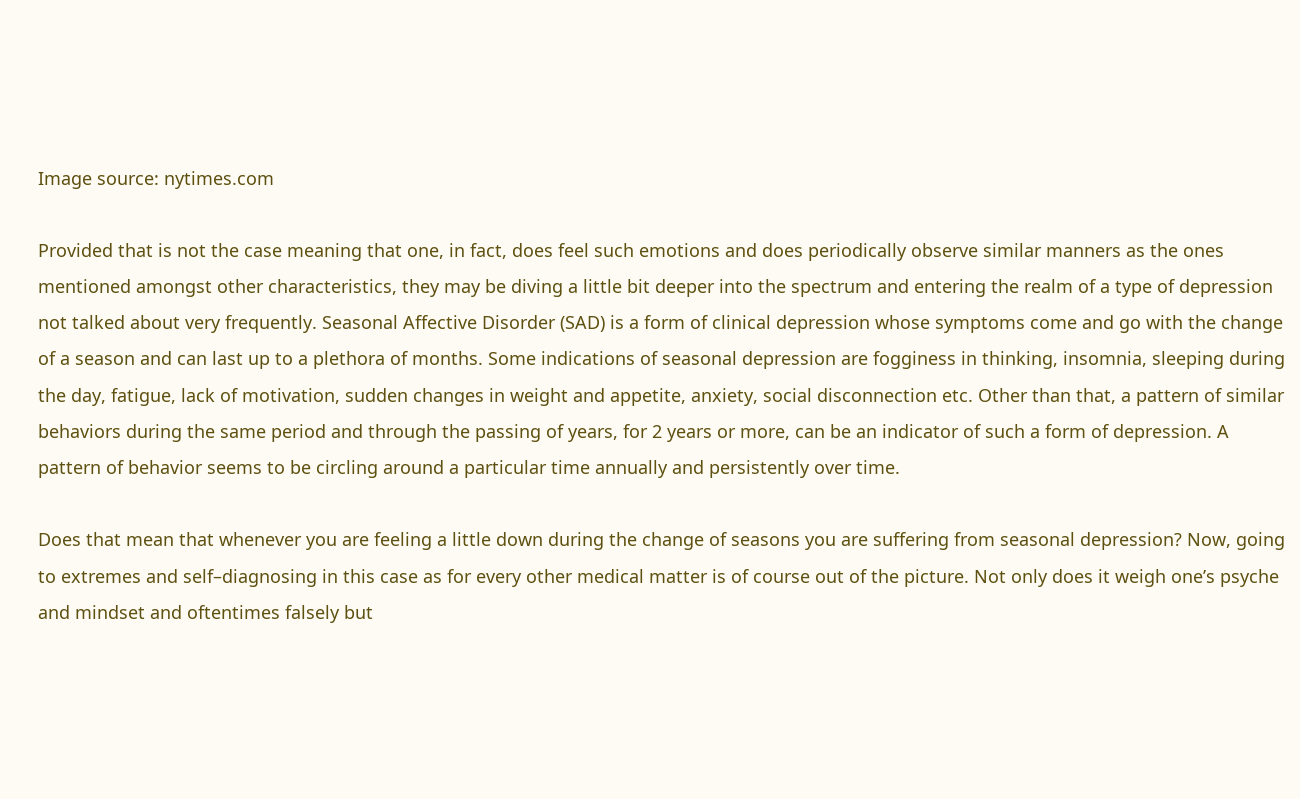Image source: nytimes.com

Provided that is not the case meaning that one, in fact, does feel such emotions and does periodically observe similar manners as the ones mentioned amongst other characteristics, they may be diving a little bit deeper into the spectrum and entering the realm of a type of depression not talked about very frequently. Seasonal Affective Disorder (SAD) is a form of clinical depression whose symptoms come and go with the change of a season and can last up to a plethora of months. Some indications of seasonal depression are fogginess in thinking, insomnia, sleeping during the day, fatigue, lack of motivation, sudden changes in weight and appetite, anxiety, social disconnection etc. Other than that, a pattern of similar behaviors during the same period and through the passing of years, for 2 years or more, can be an indicator of such a form of depression. A pattern of behavior seems to be circling around a particular time annually and persistently over time.

Does that mean that whenever you are feeling a little down during the change of seasons you are suffering from seasonal depression? Now, going to extremes and self–diagnosing in this case as for every other medical matter is of course out of the picture. Not only does it weigh one’s psyche and mindset and oftentimes falsely but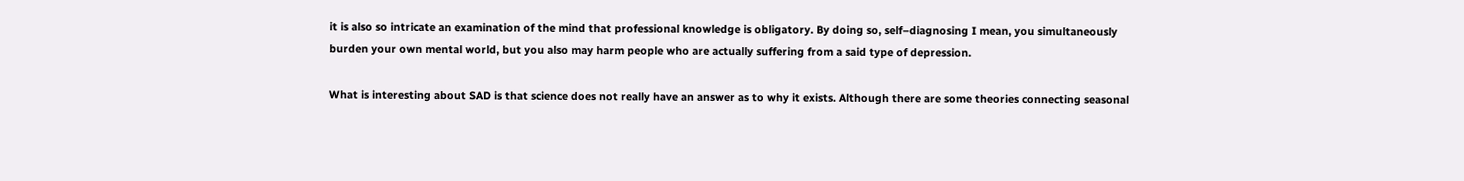it is also so intricate an examination of the mind that professional knowledge is obligatory. By doing so, self–diagnosing I mean, you simultaneously burden your own mental world, but you also may harm people who are actually suffering from a said type of depression.

What is interesting about SAD is that science does not really have an answer as to why it exists. Although there are some theories connecting seasonal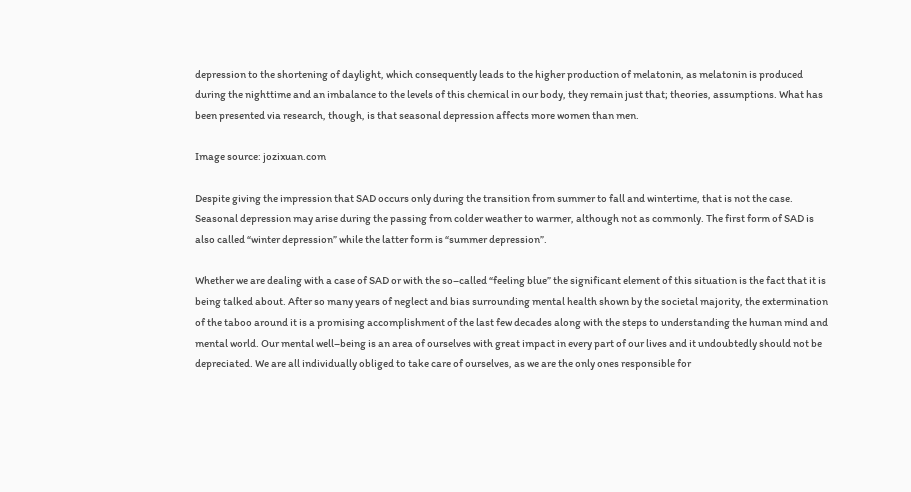depression to the shortening of daylight, which consequently leads to the higher production of melatonin, as melatonin is produced during the nighttime and an imbalance to the levels of this chemical in our body, they remain just that; theories, assumptions. What has been presented via research, though, is that seasonal depression affects more women than men.

Image source: jozixuan.com

Despite giving the impression that SAD occurs only during the transition from summer to fall and wintertime, that is not the case. Seasonal depression may arise during the passing from colder weather to warmer, although not as commonly. The first form of SAD is also called “winter depression” while the latter form is “summer depression”.

Whether we are dealing with a case of SAD or with the so–called “feeling blue” the significant element of this situation is the fact that it is being talked about. After so many years of neglect and bias surrounding mental health shown by the societal majority, the extermination of the taboo around it is a promising accomplishment of the last few decades along with the steps to understanding the human mind and mental world. Our mental well–being is an area of ourselves with great impact in every part of our lives and it undoubtedly should not be depreciated. We are all individually obliged to take care of ourselves, as we are the only ones responsible for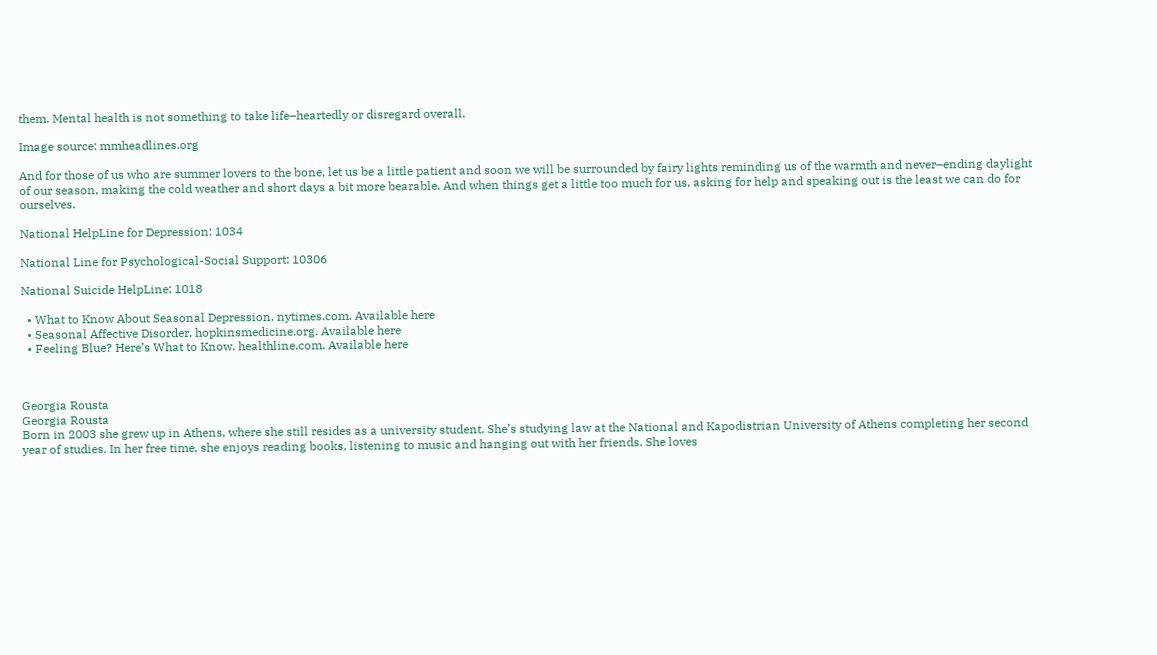them. Mental health is not something to take life–heartedly or disregard overall.

Image source: mmheadlines.org

And for those of us who are summer lovers to the bone, let us be a little patient and soon we will be surrounded by fairy lights reminding us of the warmth and never–ending daylight of our season, making the cold weather and short days a bit more bearable. And when things get a little too much for us, asking for help and speaking out is the least we can do for ourselves.

National HelpLine for Depression: 1034

National Line for Psychological-Social Support: 10306

National Suicide HelpLine: 1018

  • What to Know About Seasonal Depression. nytimes.com. Available here
  • Seasonal Affective Disorder. hopkinsmedicine.org. Available here
  • Feeling Blue? Here’s What to Know. healthline.com. Available here



Georgia Rousta
Georgia Rousta
Born in 2003 she grew up in Athens, where she still resides as a university student. She’s studying law at the National and Kapodistrian University of Athens completing her second year of studies. In her free time, she enjoys reading books, listening to music and hanging out with her friends. She loves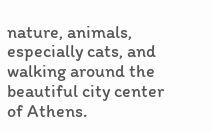nature, animals, especially cats, and walking around the beautiful city center of Athens.